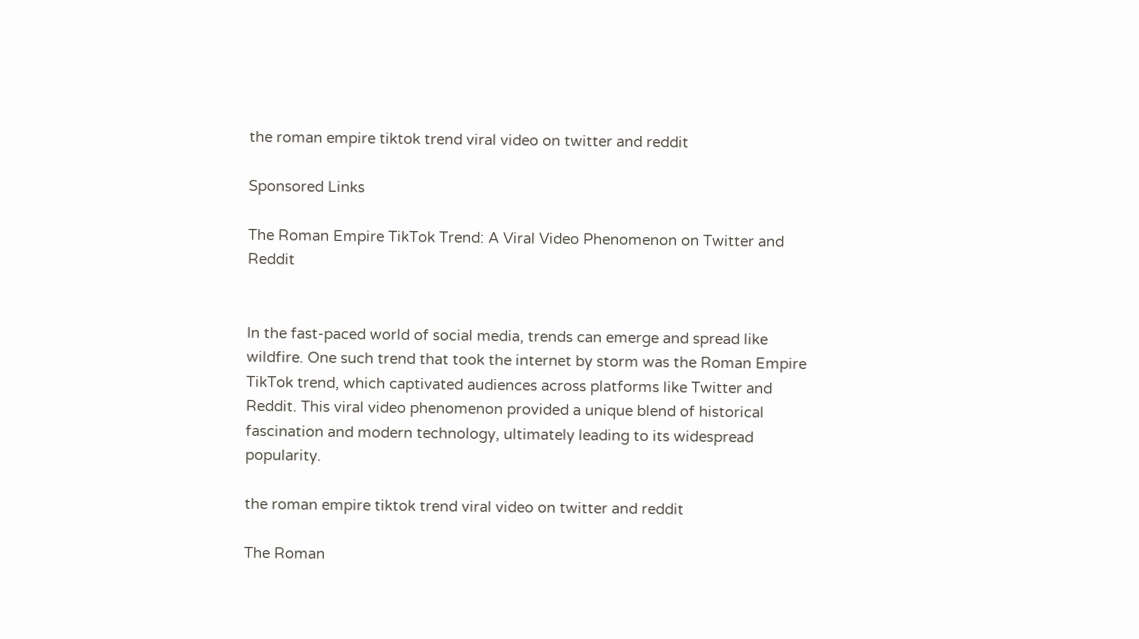the roman empire tiktok trend viral video on twitter and reddit

Sponsored Links

The Roman Empire TikTok Trend: A Viral Video Phenomenon on Twitter and Reddit


In the fast-paced world of social media, trends can emerge and spread like wildfire. One such trend that took the internet by storm was the Roman Empire TikTok trend, which captivated audiences across platforms like Twitter and Reddit. This viral video phenomenon provided a unique blend of historical fascination and modern technology, ultimately leading to its widespread popularity.

the roman empire tiktok trend viral video on twitter and reddit

The Roman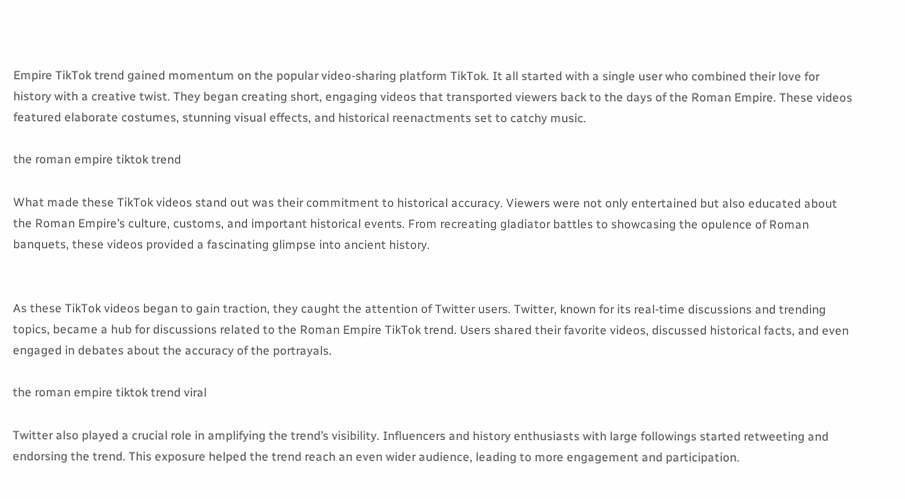Empire TikTok trend gained momentum on the popular video-sharing platform TikTok. It all started with a single user who combined their love for history with a creative twist. They began creating short, engaging videos that transported viewers back to the days of the Roman Empire. These videos featured elaborate costumes, stunning visual effects, and historical reenactments set to catchy music.

the roman empire tiktok trend

What made these TikTok videos stand out was their commitment to historical accuracy. Viewers were not only entertained but also educated about the Roman Empire’s culture, customs, and important historical events. From recreating gladiator battles to showcasing the opulence of Roman banquets, these videos provided a fascinating glimpse into ancient history.


As these TikTok videos began to gain traction, they caught the attention of Twitter users. Twitter, known for its real-time discussions and trending topics, became a hub for discussions related to the Roman Empire TikTok trend. Users shared their favorite videos, discussed historical facts, and even engaged in debates about the accuracy of the portrayals.

the roman empire tiktok trend viral

Twitter also played a crucial role in amplifying the trend’s visibility. Influencers and history enthusiasts with large followings started retweeting and endorsing the trend. This exposure helped the trend reach an even wider audience, leading to more engagement and participation.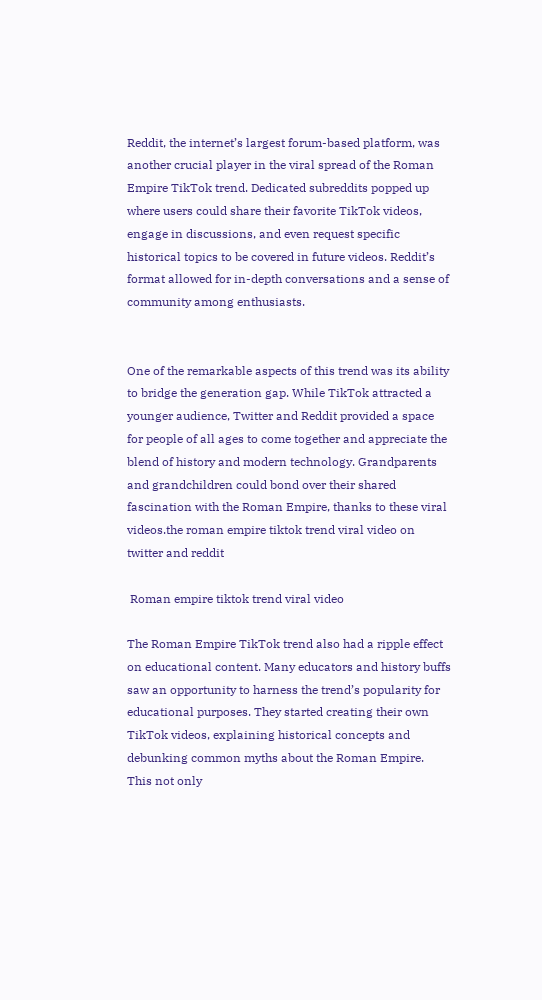Reddit, the internet’s largest forum-based platform, was another crucial player in the viral spread of the Roman Empire TikTok trend. Dedicated subreddits popped up where users could share their favorite TikTok videos, engage in discussions, and even request specific historical topics to be covered in future videos. Reddit’s format allowed for in-depth conversations and a sense of community among enthusiasts.


One of the remarkable aspects of this trend was its ability to bridge the generation gap. While TikTok attracted a younger audience, Twitter and Reddit provided a space for people of all ages to come together and appreciate the blend of history and modern technology. Grandparents and grandchildren could bond over their shared fascination with the Roman Empire, thanks to these viral videos.the roman empire tiktok trend viral video on twitter and reddit

 Roman empire tiktok trend viral video

The Roman Empire TikTok trend also had a ripple effect on educational content. Many educators and history buffs saw an opportunity to harness the trend’s popularity for educational purposes. They started creating their own TikTok videos, explaining historical concepts and debunking common myths about the Roman Empire. This not only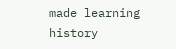made learning history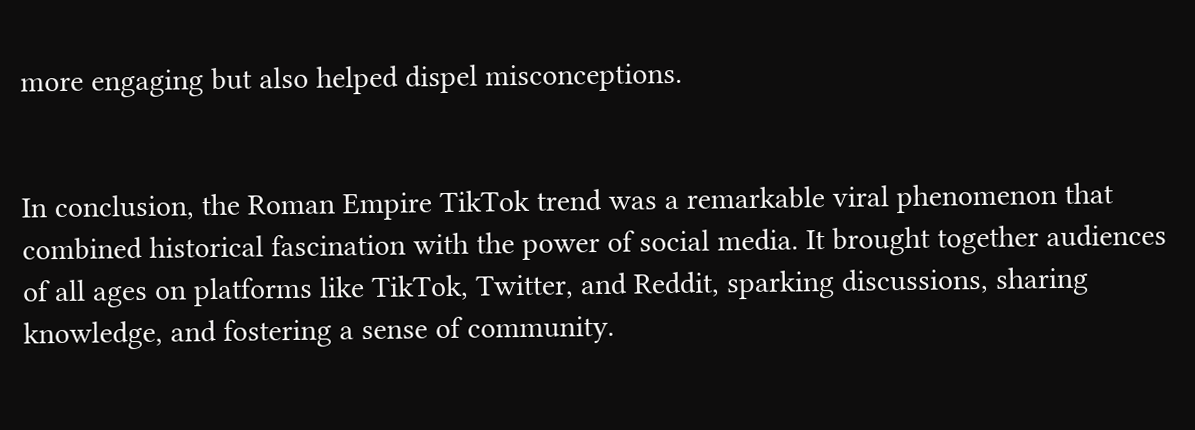more engaging but also helped dispel misconceptions.


In conclusion, the Roman Empire TikTok trend was a remarkable viral phenomenon that combined historical fascination with the power of social media. It brought together audiences of all ages on platforms like TikTok, Twitter, and Reddit, sparking discussions, sharing knowledge, and fostering a sense of community.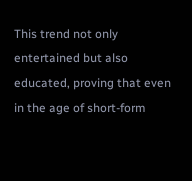This trend not only entertained but also educated, proving that even in the age of short-form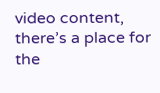video content, there’s a place for the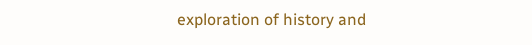exploration of history and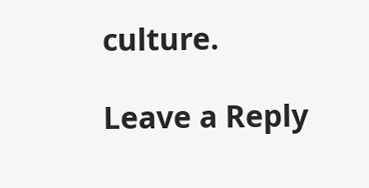culture.

Leave a Reply